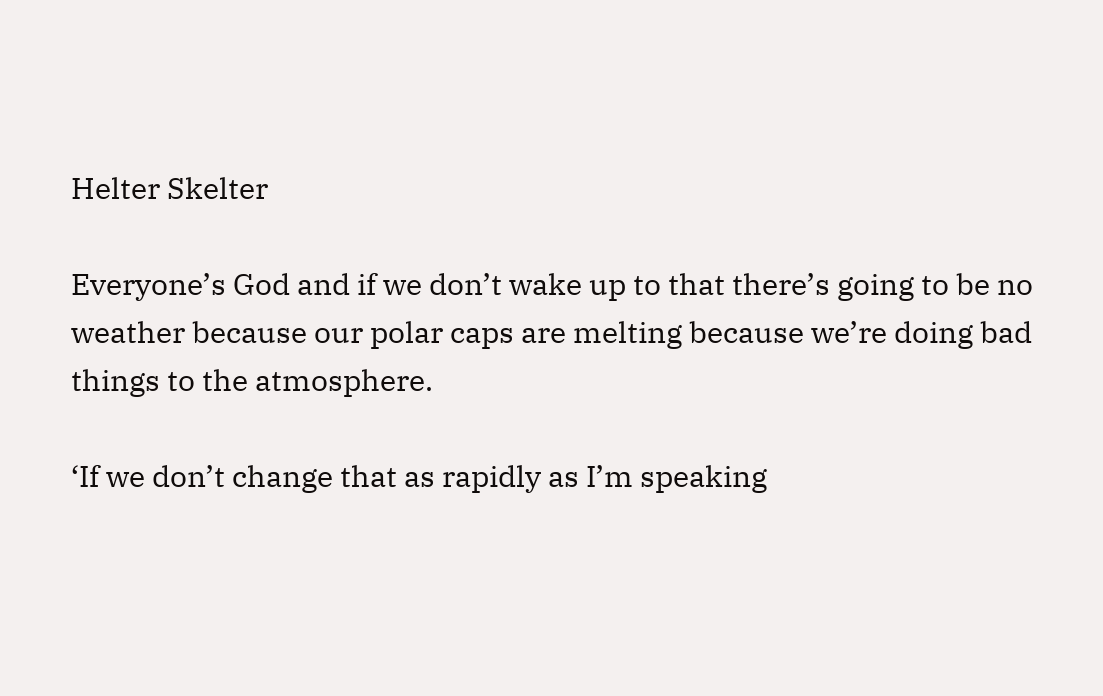Helter Skelter

Everyone’s God and if we don’t wake up to that there’s going to be no weather because our polar caps are melting because we’re doing bad things to the atmosphere.

‘If we don’t change that as rapidly as I’m speaking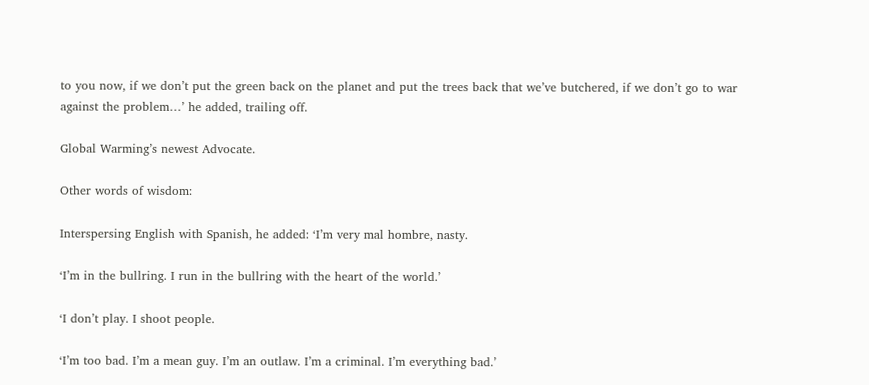to you now, if we don’t put the green back on the planet and put the trees back that we’ve butchered, if we don’t go to war against the problem…’ he added, trailing off.

Global Warming’s newest Advocate.

Other words of wisdom:

Interspersing English with Spanish, he added: ‘I’m very mal hombre, nasty.

‘I’m in the bullring. I run in the bullring with the heart of the world.’

‘I don’t play. I shoot people.

‘I’m too bad. I’m a mean guy. I’m an outlaw. I’m a criminal. I’m everything bad.’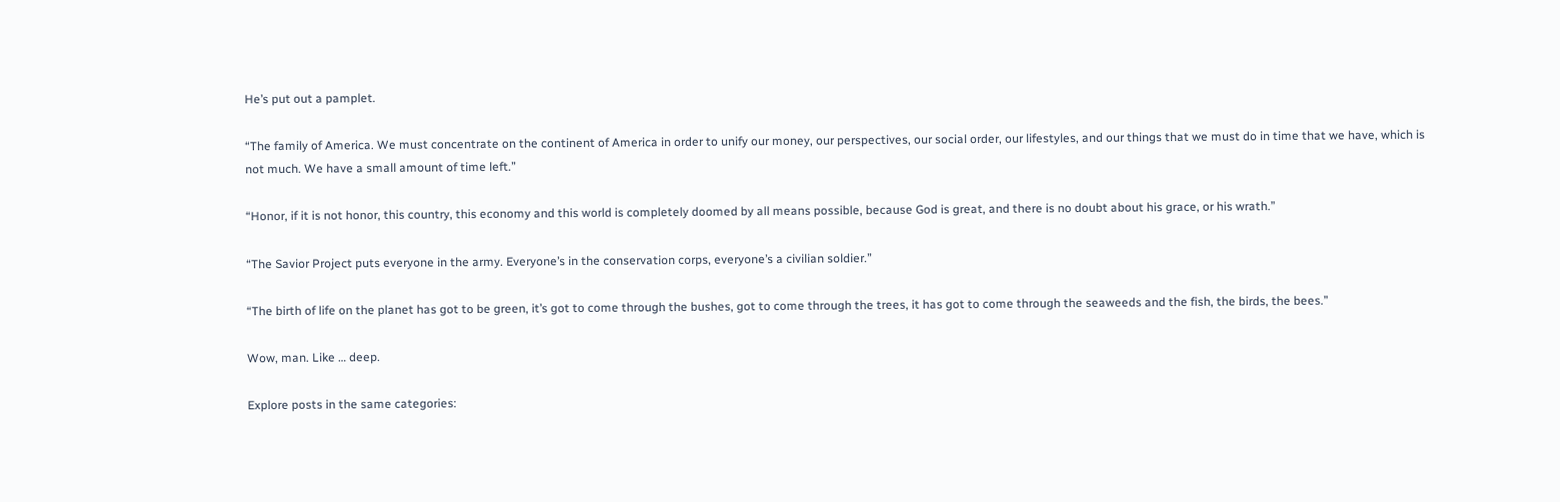He’s put out a pamplet.

“The family of America. We must concentrate on the continent of America in order to unify our money, our perspectives, our social order, our lifestyles, and our things that we must do in time that we have, which is not much. We have a small amount of time left.”

“Honor, if it is not honor, this country, this economy and this world is completely doomed by all means possible, because God is great, and there is no doubt about his grace, or his wrath.”

“The Savior Project puts everyone in the army. Everyone’s in the conservation corps, everyone’s a civilian soldier.”

“The birth of life on the planet has got to be green, it’s got to come through the bushes, got to come through the trees, it has got to come through the seaweeds and the fish, the birds, the bees.”

Wow, man. Like … deep.

Explore posts in the same categories: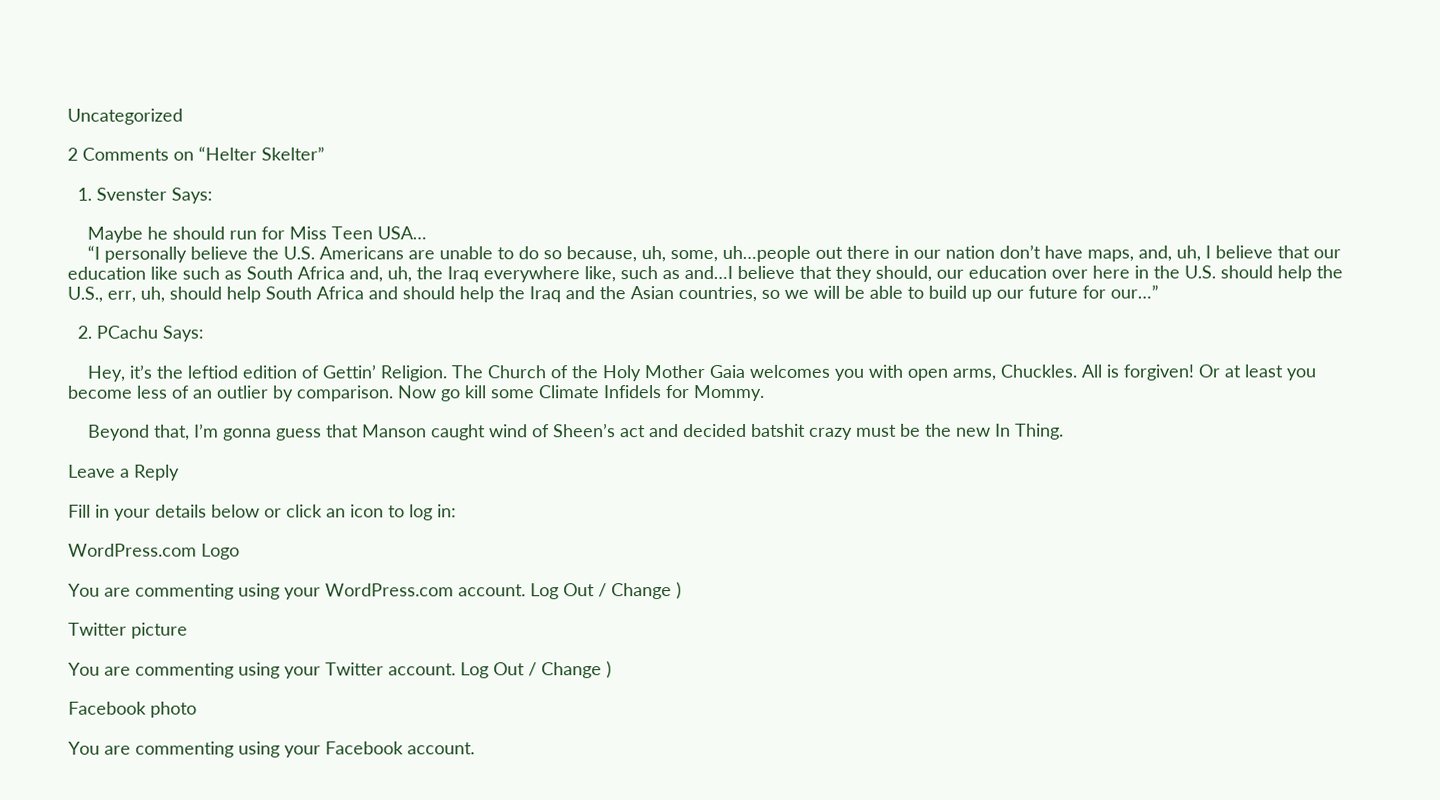Uncategorized

2 Comments on “Helter Skelter”

  1. Svenster Says:

    Maybe he should run for Miss Teen USA…
    “I personally believe the U.S. Americans are unable to do so because, uh, some, uh…people out there in our nation don’t have maps, and, uh, I believe that our education like such as South Africa and, uh, the Iraq everywhere like, such as and…I believe that they should, our education over here in the U.S. should help the U.S., err, uh, should help South Africa and should help the Iraq and the Asian countries, so we will be able to build up our future for our…”

  2. PCachu Says:

    Hey, it’s the leftiod edition of Gettin’ Religion. The Church of the Holy Mother Gaia welcomes you with open arms, Chuckles. All is forgiven! Or at least you become less of an outlier by comparison. Now go kill some Climate Infidels for Mommy.

    Beyond that, I’m gonna guess that Manson caught wind of Sheen’s act and decided batshit crazy must be the new In Thing.

Leave a Reply

Fill in your details below or click an icon to log in:

WordPress.com Logo

You are commenting using your WordPress.com account. Log Out / Change )

Twitter picture

You are commenting using your Twitter account. Log Out / Change )

Facebook photo

You are commenting using your Facebook account.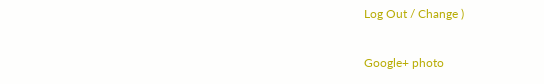Log Out / Change )

Google+ photo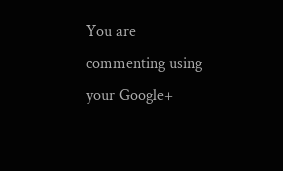You are commenting using your Google+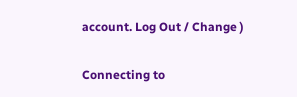account. Log Out / Change )

Connecting to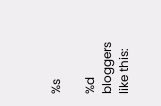%s

%d bloggers like this: